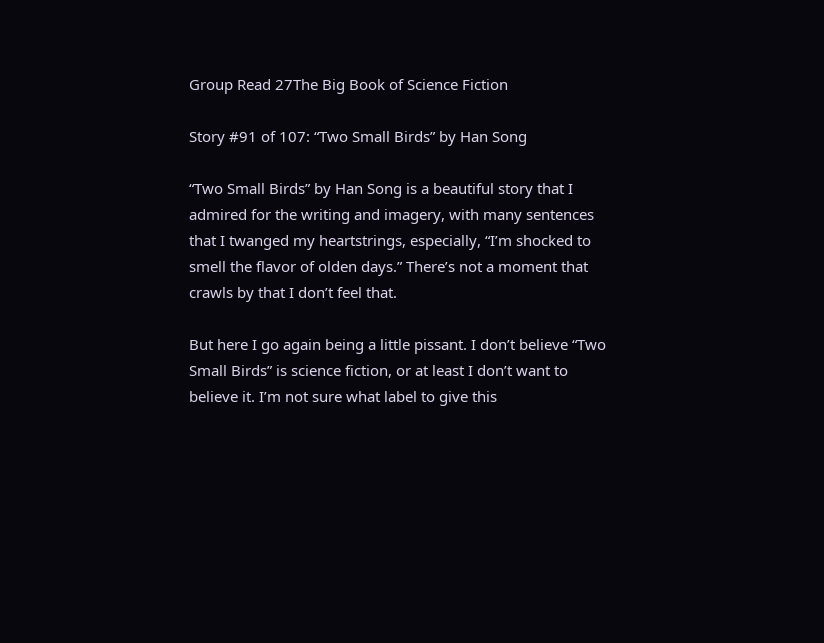Group Read 27The Big Book of Science Fiction

Story #91 of 107: “Two Small Birds” by Han Song

“Two Small Birds” by Han Song is a beautiful story that I admired for the writing and imagery, with many sentences that I twanged my heartstrings, especially, “I’m shocked to smell the flavor of olden days.” There’s not a moment that crawls by that I don’t feel that.

But here I go again being a little pissant. I don’t believe “Two Small Birds” is science fiction, or at least I don’t want to believe it. I’m not sure what label to give this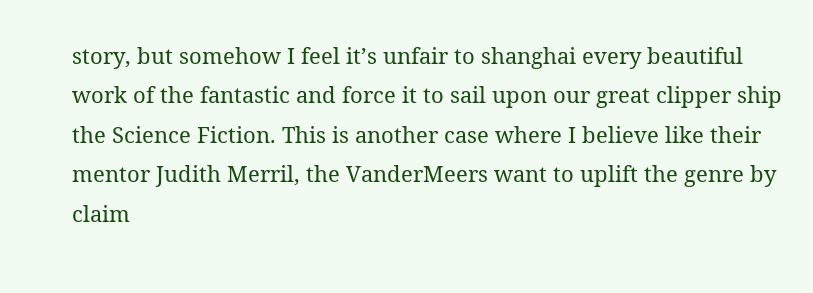story, but somehow I feel it’s unfair to shanghai every beautiful work of the fantastic and force it to sail upon our great clipper ship the Science Fiction. This is another case where I believe like their mentor Judith Merril, the VanderMeers want to uplift the genre by claim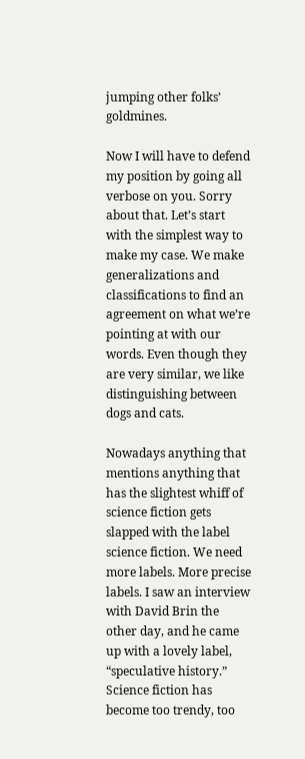jumping other folks’ goldmines.

Now I will have to defend my position by going all verbose on you. Sorry about that. Let’s start with the simplest way to make my case. We make generalizations and classifications to find an agreement on what we’re pointing at with our words. Even though they are very similar, we like distinguishing between dogs and cats.

Nowadays anything that mentions anything that has the slightest whiff of science fiction gets slapped with the label science fiction. We need more labels. More precise labels. I saw an interview with David Brin the other day, and he came up with a lovely label, “speculative history.” Science fiction has become too trendy, too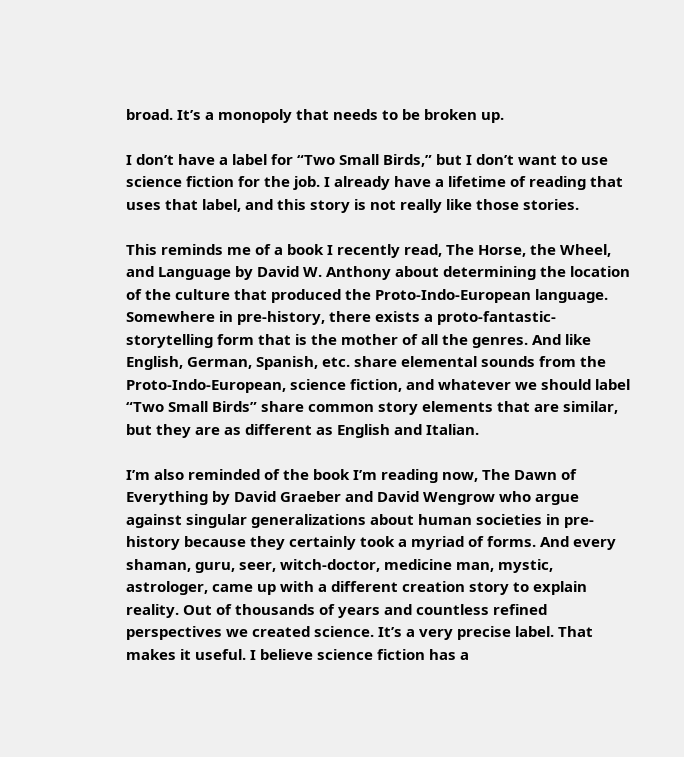broad. It’s a monopoly that needs to be broken up.

I don’t have a label for “Two Small Birds,” but I don’t want to use science fiction for the job. I already have a lifetime of reading that uses that label, and this story is not really like those stories.

This reminds me of a book I recently read, The Horse, the Wheel, and Language by David W. Anthony about determining the location of the culture that produced the Proto-Indo-European language. Somewhere in pre-history, there exists a proto-fantastic-storytelling form that is the mother of all the genres. And like English, German, Spanish, etc. share elemental sounds from the Proto-Indo-European, science fiction, and whatever we should label “Two Small Birds” share common story elements that are similar, but they are as different as English and Italian.

I’m also reminded of the book I’m reading now, The Dawn of Everything by David Graeber and David Wengrow who argue against singular generalizations about human societies in pre-history because they certainly took a myriad of forms. And every shaman, guru, seer, witch-doctor, medicine man, mystic, astrologer, came up with a different creation story to explain reality. Out of thousands of years and countless refined perspectives we created science. It’s a very precise label. That makes it useful. I believe science fiction has a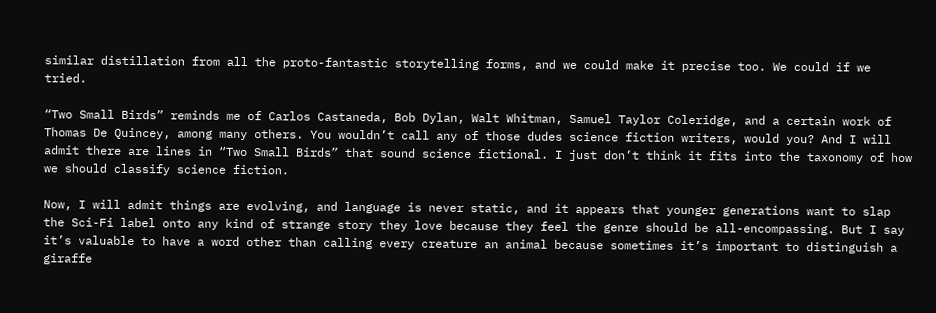similar distillation from all the proto-fantastic storytelling forms, and we could make it precise too. We could if we tried.

“Two Small Birds” reminds me of Carlos Castaneda, Bob Dylan, Walt Whitman, Samuel Taylor Coleridge, and a certain work of Thomas De Quincey, among many others. You wouldn’t call any of those dudes science fiction writers, would you? And I will admit there are lines in “Two Small Birds” that sound science fictional. I just don’t think it fits into the taxonomy of how we should classify science fiction.

Now, I will admit things are evolving, and language is never static, and it appears that younger generations want to slap the Sci-Fi label onto any kind of strange story they love because they feel the genre should be all-encompassing. But I say it’s valuable to have a word other than calling every creature an animal because sometimes it’s important to distinguish a giraffe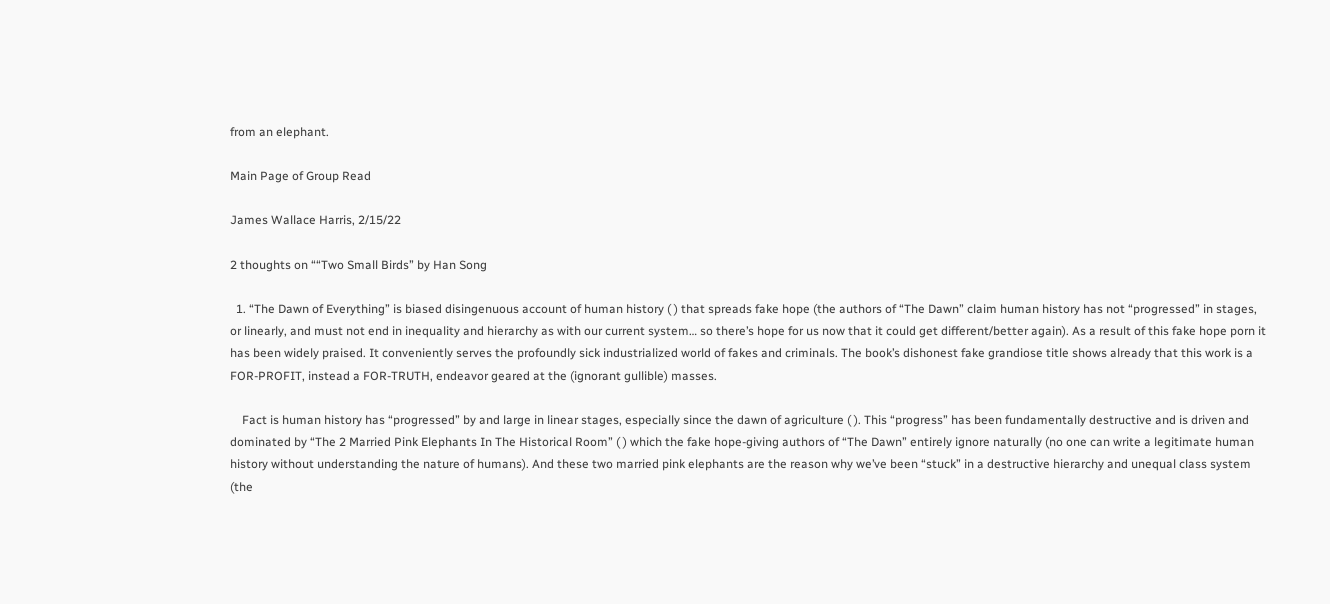from an elephant.

Main Page of Group Read

James Wallace Harris, 2/15/22

2 thoughts on ““Two Small Birds” by Han Song

  1. “The Dawn of Everything” is biased disingenuous account of human history ( ) that spreads fake hope (the authors of “The Dawn” claim human history has not “progressed” in stages, or linearly, and must not end in inequality and hierarchy as with our current system… so there’s hope for us now that it could get different/better again). As a result of this fake hope porn it has been widely praised. It conveniently serves the profoundly sick industrialized world of fakes and criminals. The book’s dishonest fake grandiose title shows already that this work is a FOR-PROFIT, instead a FOR-TRUTH, endeavor geared at the (ignorant gullible) masses.

    Fact is human history has “progressed” by and large in linear stages, especially since the dawn of agriculture ( ). This “progress” has been fundamentally destructive and is driven and dominated by “The 2 Married Pink Elephants In The Historical Room” ( ) which the fake hope-giving authors of “The Dawn” entirely ignore naturally (no one can write a legitimate human history without understanding the nature of humans). And these two married pink elephants are the reason why we’ve been “stuck” in a destructive hierarchy and unequal class system (the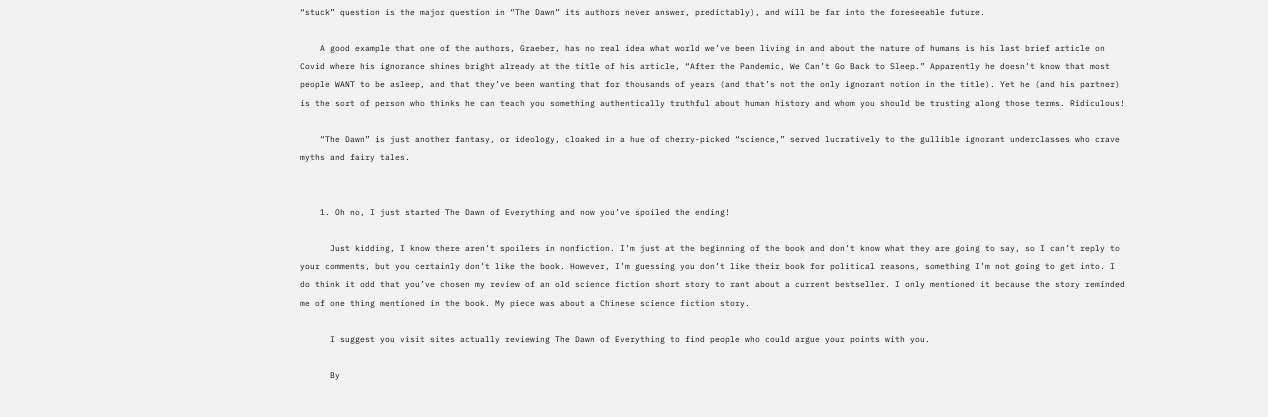“stuck” question is the major question in “The Dawn” its authors never answer, predictably), and will be far into the foreseeable future.

    A good example that one of the authors, Graeber, has no real idea what world we’ve been living in and about the nature of humans is his last brief article on Covid where his ignorance shines bright already at the title of his article, “After the Pandemic, We Can’t Go Back to Sleep.” Apparently he doesn’t know that most people WANT to be asleep, and that they’ve been wanting that for thousands of years (and that’s not the only ignorant notion in the title). Yet he (and his partner) is the sort of person who thinks he can teach you something authentically truthful about human history and whom you should be trusting along those terms. Ridiculous!

    “The Dawn” is just another fantasy, or ideology, cloaked in a hue of cherry-picked “science,” served lucratively to the gullible ignorant underclasses who crave myths and fairy tales.


    1. Oh no, I just started The Dawn of Everything and now you’ve spoiled the ending!

      Just kidding, I know there aren’t spoilers in nonfiction. I’m just at the beginning of the book and don’t know what they are going to say, so I can’t reply to your comments, but you certainly don’t like the book. However, I’m guessing you don’t like their book for political reasons, something I’m not going to get into. I do think it odd that you’ve chosen my review of an old science fiction short story to rant about a current bestseller. I only mentioned it because the story reminded me of one thing mentioned in the book. My piece was about a Chinese science fiction story.

      I suggest you visit sites actually reviewing The Dawn of Everything to find people who could argue your points with you.

      By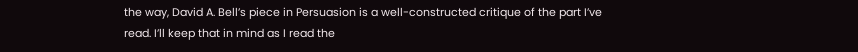the way, David A. Bell’s piece in Persuasion is a well-constructed critique of the part I’ve read. I’ll keep that in mind as I read the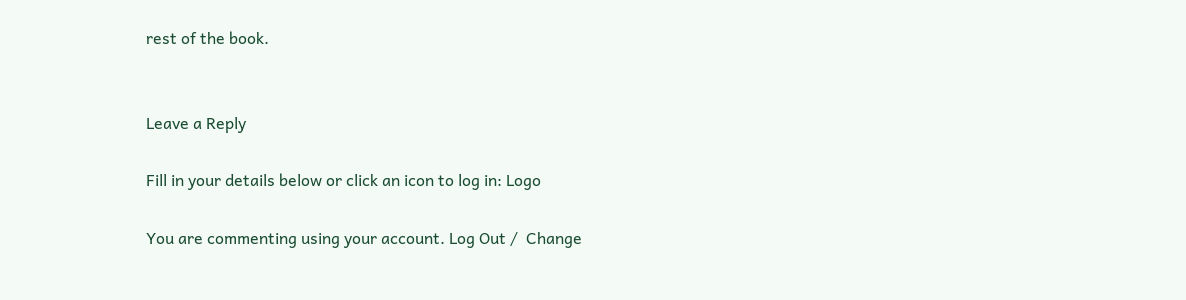rest of the book.


Leave a Reply

Fill in your details below or click an icon to log in: Logo

You are commenting using your account. Log Out /  Change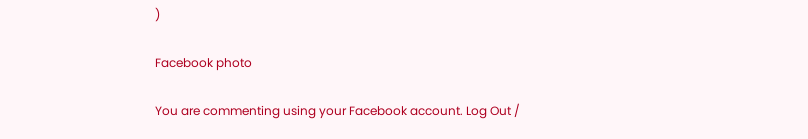)

Facebook photo

You are commenting using your Facebook account. Log Out /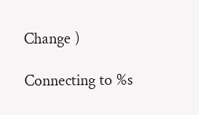Change )

Connecting to %s